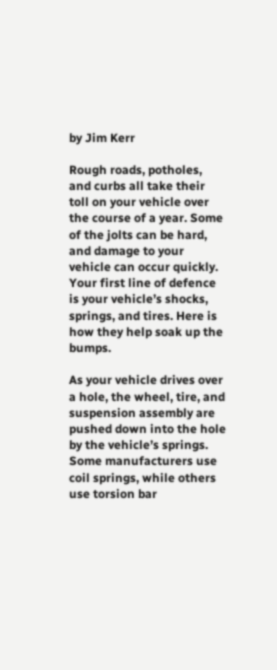by Jim Kerr

Rough roads, potholes, and curbs all take their toll on your vehicle over the course of a year. Some of the jolts can be hard, and damage to your vehicle can occur quickly. Your first line of defence is your vehicle’s shocks, springs, and tires. Here is how they help soak up the bumps.

As your vehicle drives over a hole, the wheel, tire, and suspension assembly are pushed down into the hole by the vehicle’s springs. Some manufacturers use coil springs, while others use torsion bar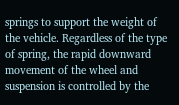springs to support the weight of the vehicle. Regardless of the type of spring, the rapid downward movement of the wheel and suspension is controlled by the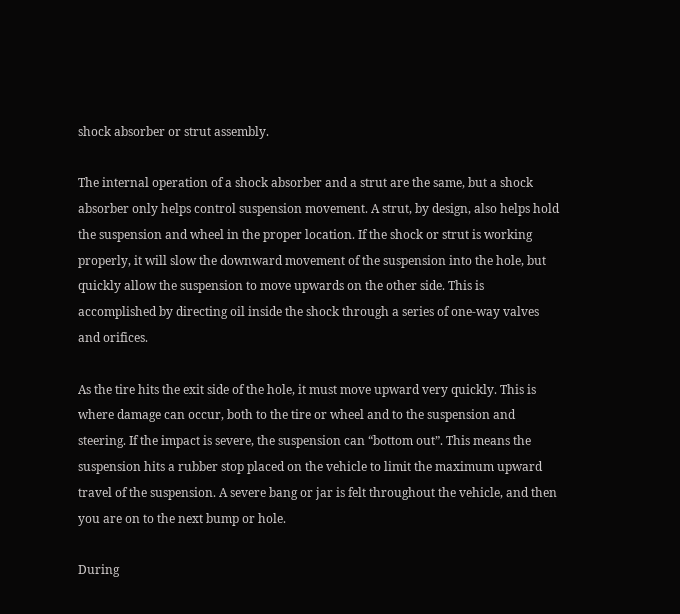shock absorber or strut assembly.

The internal operation of a shock absorber and a strut are the same, but a shock absorber only helps control suspension movement. A strut, by design, also helps hold the suspension and wheel in the proper location. If the shock or strut is working properly, it will slow the downward movement of the suspension into the hole, but quickly allow the suspension to move upwards on the other side. This is accomplished by directing oil inside the shock through a series of one-way valves and orifices.

As the tire hits the exit side of the hole, it must move upward very quickly. This is where damage can occur, both to the tire or wheel and to the suspension and steering. If the impact is severe, the suspension can “bottom out”. This means the suspension hits a rubber stop placed on the vehicle to limit the maximum upward travel of the suspension. A severe bang or jar is felt throughout the vehicle, and then you are on to the next bump or hole.

During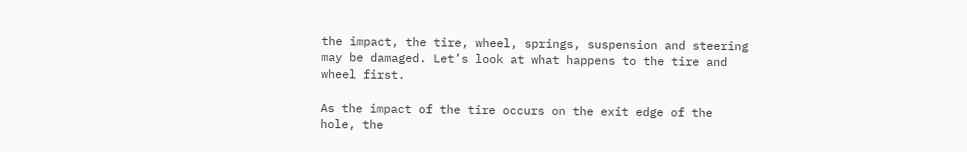the impact, the tire, wheel, springs, suspension and steering may be damaged. Let’s look at what happens to the tire and wheel first.

As the impact of the tire occurs on the exit edge of the hole, the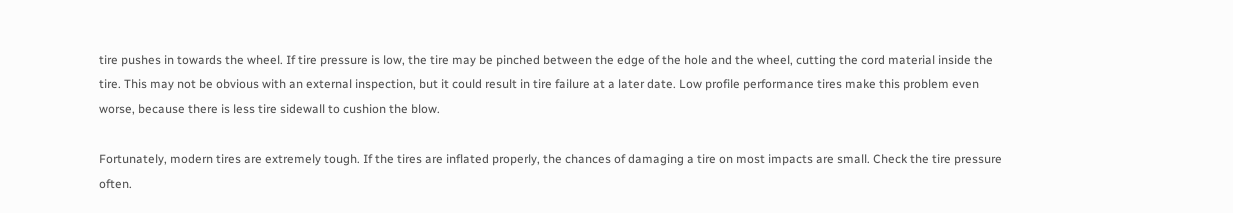tire pushes in towards the wheel. If tire pressure is low, the tire may be pinched between the edge of the hole and the wheel, cutting the cord material inside the tire. This may not be obvious with an external inspection, but it could result in tire failure at a later date. Low profile performance tires make this problem even worse, because there is less tire sidewall to cushion the blow.

Fortunately, modern tires are extremely tough. If the tires are inflated properly, the chances of damaging a tire on most impacts are small. Check the tire pressure often.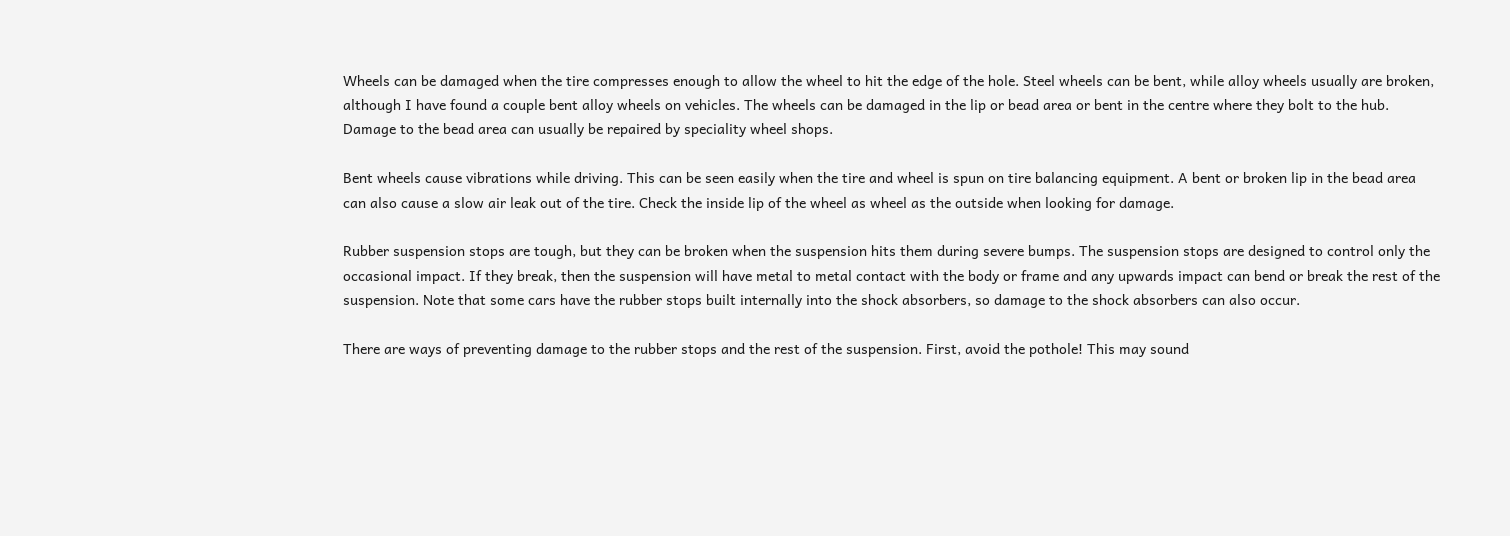Wheels can be damaged when the tire compresses enough to allow the wheel to hit the edge of the hole. Steel wheels can be bent, while alloy wheels usually are broken, although I have found a couple bent alloy wheels on vehicles. The wheels can be damaged in the lip or bead area or bent in the centre where they bolt to the hub. Damage to the bead area can usually be repaired by speciality wheel shops.

Bent wheels cause vibrations while driving. This can be seen easily when the tire and wheel is spun on tire balancing equipment. A bent or broken lip in the bead area can also cause a slow air leak out of the tire. Check the inside lip of the wheel as wheel as the outside when looking for damage.

Rubber suspension stops are tough, but they can be broken when the suspension hits them during severe bumps. The suspension stops are designed to control only the occasional impact. If they break, then the suspension will have metal to metal contact with the body or frame and any upwards impact can bend or break the rest of the suspension. Note that some cars have the rubber stops built internally into the shock absorbers, so damage to the shock absorbers can also occur.

There are ways of preventing damage to the rubber stops and the rest of the suspension. First, avoid the pothole! This may sound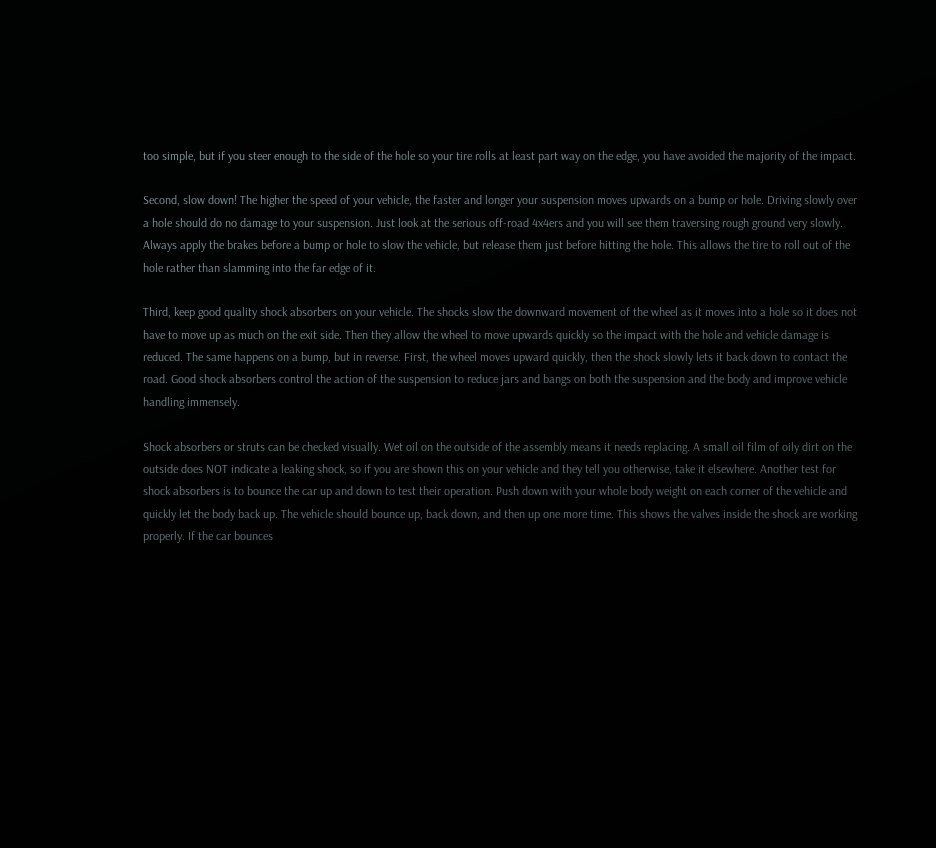too simple, but if you steer enough to the side of the hole so your tire rolls at least part way on the edge, you have avoided the majority of the impact.

Second, slow down! The higher the speed of your vehicle, the faster and longer your suspension moves upwards on a bump or hole. Driving slowly over a hole should do no damage to your suspension. Just look at the serious off-road 4x4ers and you will see them traversing rough ground very slowly. Always apply the brakes before a bump or hole to slow the vehicle, but release them just before hitting the hole. This allows the tire to roll out of the hole rather than slamming into the far edge of it.

Third, keep good quality shock absorbers on your vehicle. The shocks slow the downward movement of the wheel as it moves into a hole so it does not have to move up as much on the exit side. Then they allow the wheel to move upwards quickly so the impact with the hole and vehicle damage is reduced. The same happens on a bump, but in reverse. First, the wheel moves upward quickly, then the shock slowly lets it back down to contact the road. Good shock absorbers control the action of the suspension to reduce jars and bangs on both the suspension and the body and improve vehicle handling immensely.

Shock absorbers or struts can be checked visually. Wet oil on the outside of the assembly means it needs replacing. A small oil film of oily dirt on the outside does NOT indicate a leaking shock, so if you are shown this on your vehicle and they tell you otherwise, take it elsewhere. Another test for shock absorbers is to bounce the car up and down to test their operation. Push down with your whole body weight on each corner of the vehicle and quickly let the body back up. The vehicle should bounce up, back down, and then up one more time. This shows the valves inside the shock are working properly. If the car bounces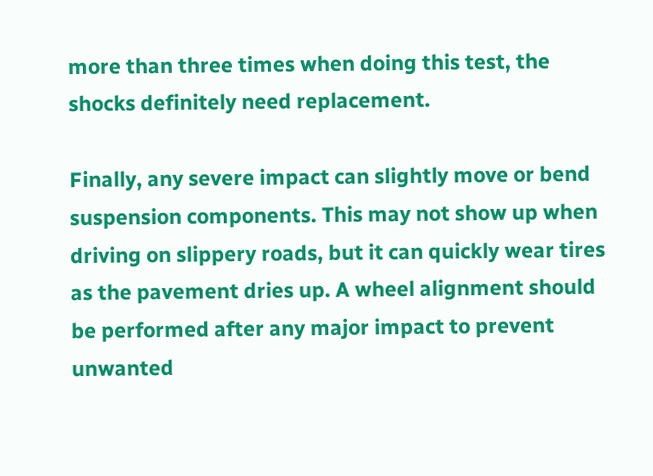more than three times when doing this test, the shocks definitely need replacement.

Finally, any severe impact can slightly move or bend suspension components. This may not show up when driving on slippery roads, but it can quickly wear tires as the pavement dries up. A wheel alignment should be performed after any major impact to prevent unwanted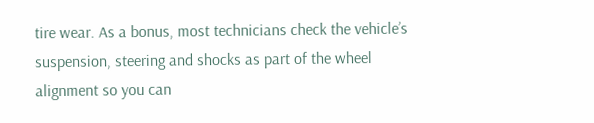tire wear. As a bonus, most technicians check the vehicle’s suspension, steering and shocks as part of the wheel alignment so you can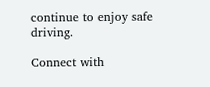continue to enjoy safe driving.

Connect with